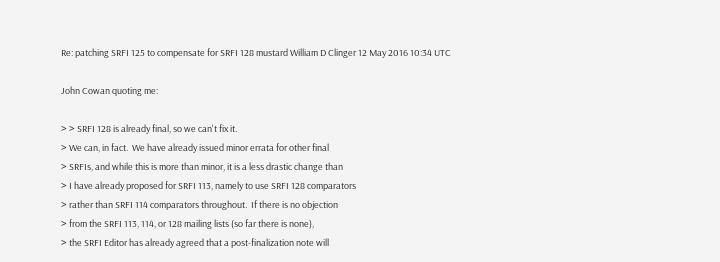Re: patching SRFI 125 to compensate for SRFI 128 mustard William D Clinger 12 May 2016 10:34 UTC

John Cowan quoting me:

> > SRFI 128 is already final, so we can't fix it.
> We can, in fact.  We have already issued minor errata for other final
> SRFIs, and while this is more than minor, it is a less drastic change than
> I have already proposed for SRFI 113, namely to use SRFI 128 comparators
> rather than SRFI 114 comparators throughout.  If there is no objection
> from the SRFI 113, 114, or 128 mailing lists (so far there is none),
> the SRFI Editor has already agreed that a post-finalization note will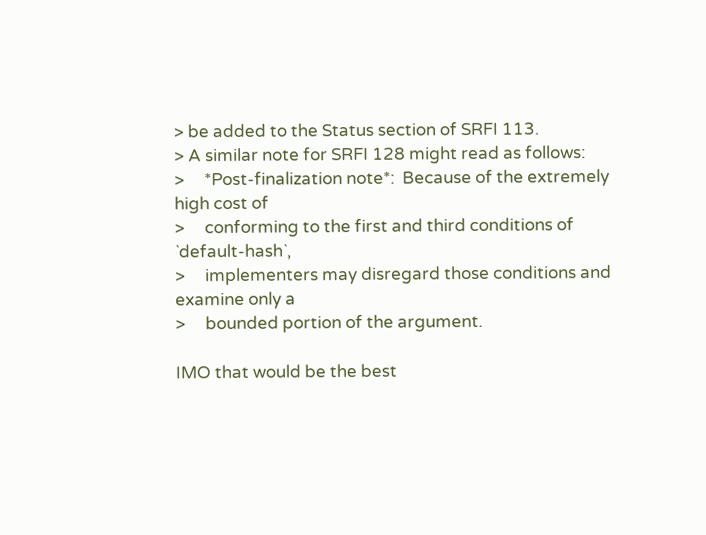> be added to the Status section of SRFI 113.
> A similar note for SRFI 128 might read as follows:
>     *Post-finalization note*:  Because of the extremely high cost of
>     conforming to the first and third conditions of `default-hash`,
>     implementers may disregard those conditions and examine only a
>     bounded portion of the argument.

IMO that would be the best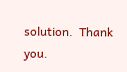solution.  Thank you.